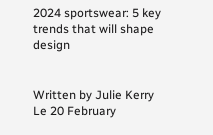2024 sportswear: 5 key trends that will shape design


Written by Julie Kerry
Le 20 February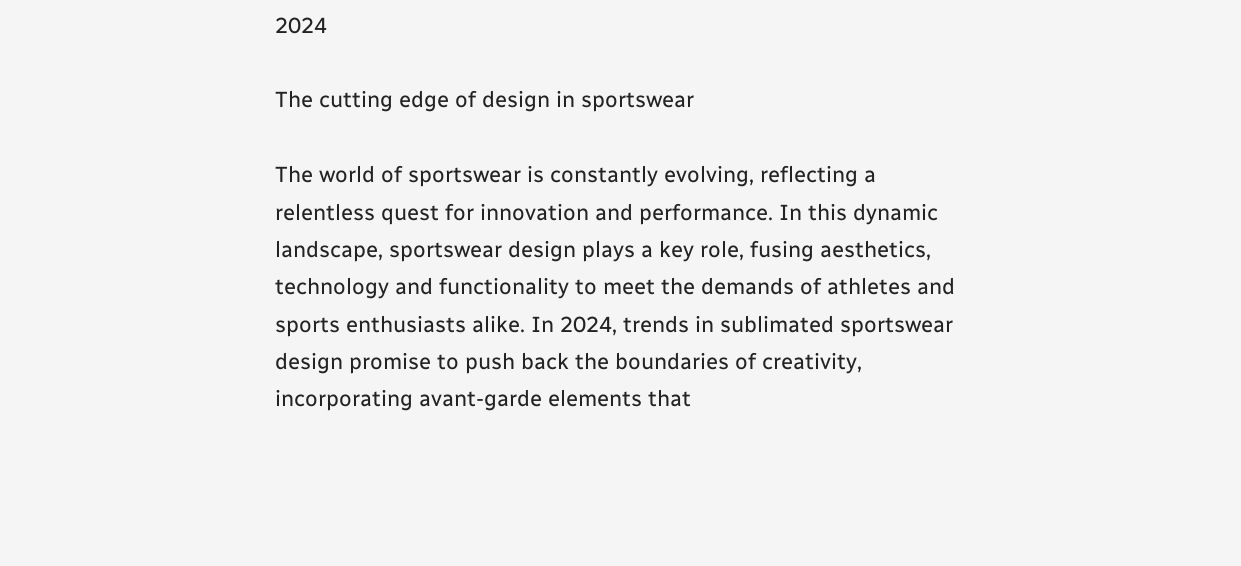2024

The cutting edge of design in sportswear

The world of sportswear is constantly evolving, reflecting a relentless quest for innovation and performance. In this dynamic landscape, sportswear design plays a key role, fusing aesthetics, technology and functionality to meet the demands of athletes and sports enthusiasts alike. In 2024, trends in sublimated sportswear design promise to push back the boundaries of creativity, incorporating avant-garde elements that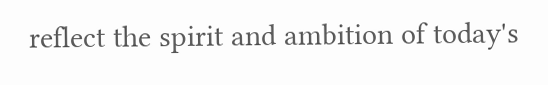reflect the spirit and ambition of today's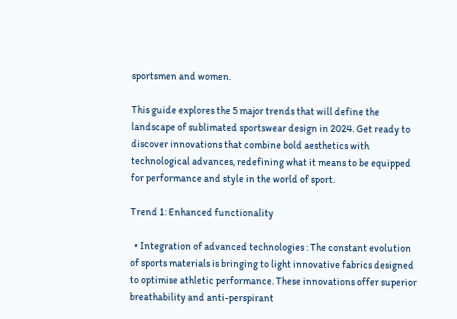sportsmen and women.

This guide explores the 5 major trends that will define the landscape of sublimated sportswear design in 2024. Get ready to discover innovations that combine bold aesthetics with technological advances, redefining what it means to be equipped for performance and style in the world of sport.

Trend 1: Enhanced functionality

  • Integration of advanced technologies : The constant evolution of sports materials is bringing to light innovative fabrics designed to optimise athletic performance. These innovations offer superior breathability and anti-perspirant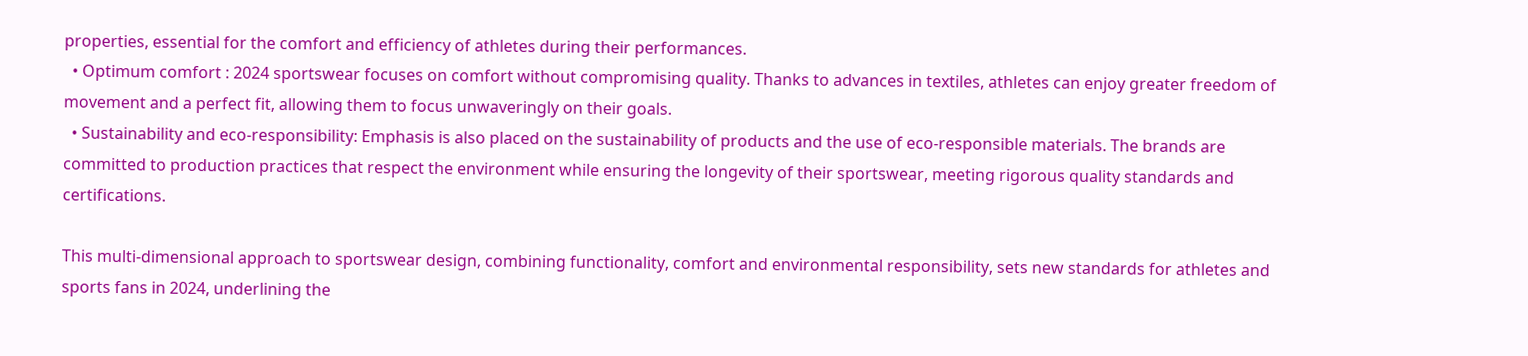properties, essential for the comfort and efficiency of athletes during their performances.
  • Optimum comfort : 2024 sportswear focuses on comfort without compromising quality. Thanks to advances in textiles, athletes can enjoy greater freedom of movement and a perfect fit, allowing them to focus unwaveringly on their goals.
  • Sustainability and eco-responsibility: Emphasis is also placed on the sustainability of products and the use of eco-responsible materials. The brands are committed to production practices that respect the environment while ensuring the longevity of their sportswear, meeting rigorous quality standards and certifications.

This multi-dimensional approach to sportswear design, combining functionality, comfort and environmental responsibility, sets new standards for athletes and sports fans in 2024, underlining the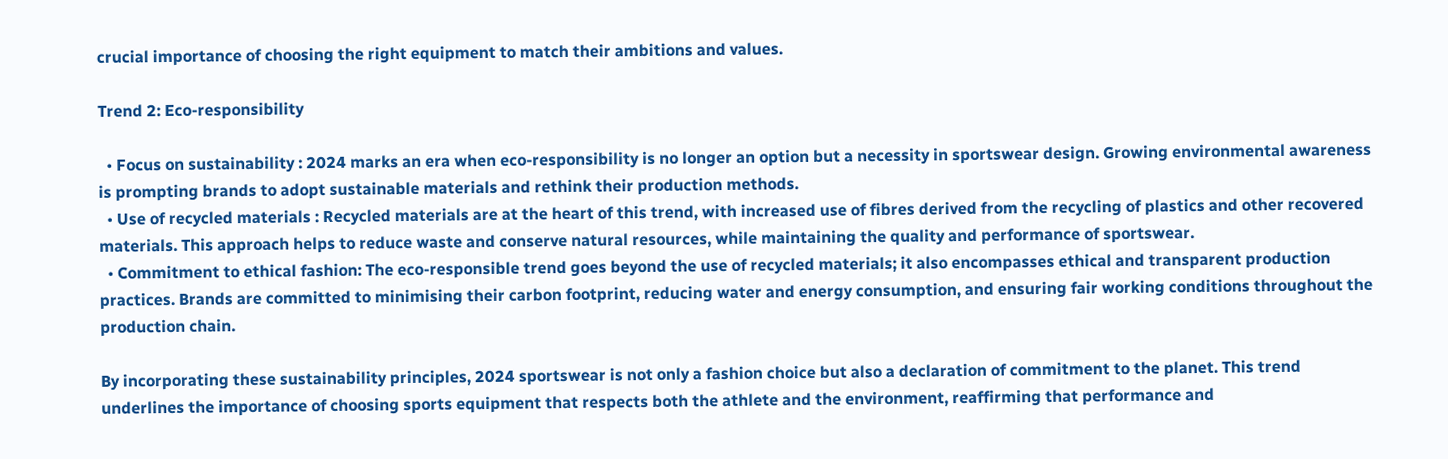crucial importance of choosing the right equipment to match their ambitions and values.

Trend 2: Eco-responsibility

  • Focus on sustainability : 2024 marks an era when eco-responsibility is no longer an option but a necessity in sportswear design. Growing environmental awareness is prompting brands to adopt sustainable materials and rethink their production methods.
  • Use of recycled materials : Recycled materials are at the heart of this trend, with increased use of fibres derived from the recycling of plastics and other recovered materials. This approach helps to reduce waste and conserve natural resources, while maintaining the quality and performance of sportswear.
  • Commitment to ethical fashion: The eco-responsible trend goes beyond the use of recycled materials; it also encompasses ethical and transparent production practices. Brands are committed to minimising their carbon footprint, reducing water and energy consumption, and ensuring fair working conditions throughout the production chain.

By incorporating these sustainability principles, 2024 sportswear is not only a fashion choice but also a declaration of commitment to the planet. This trend underlines the importance of choosing sports equipment that respects both the athlete and the environment, reaffirming that performance and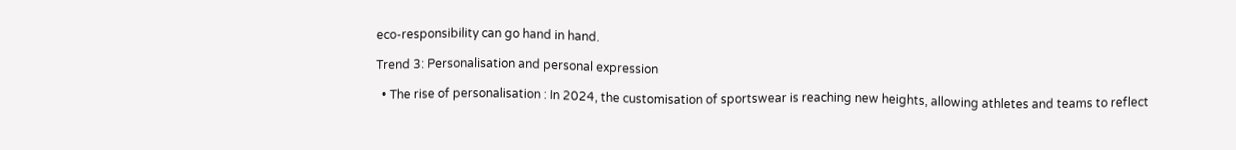eco-responsibility can go hand in hand.

Trend 3: Personalisation and personal expression

  • The rise of personalisation : In 2024, the customisation of sportswear is reaching new heights, allowing athletes and teams to reflect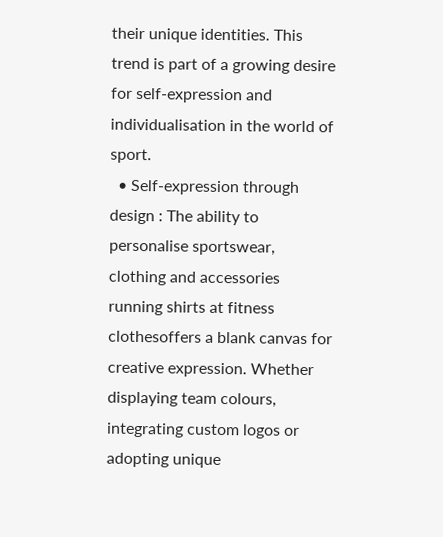their unique identities. This trend is part of a growing desire for self-expression and individualisation in the world of sport.
  • Self-expression through design : The ability to personalise sportswear, clothing and accessories running shirts at fitness clothesoffers a blank canvas for creative expression. Whether displaying team colours, integrating custom logos or adopting unique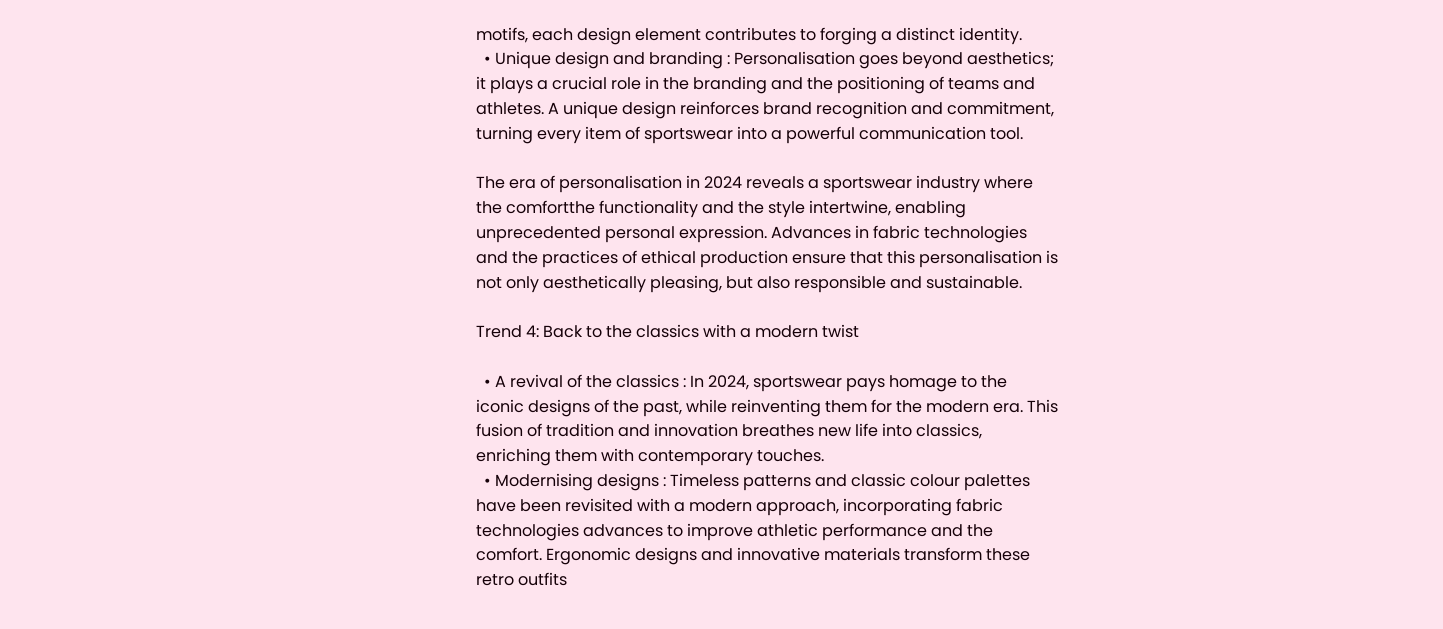motifs, each design element contributes to forging a distinct identity.
  • Unique design and branding : Personalisation goes beyond aesthetics; it plays a crucial role in the branding and the positioning of teams and athletes. A unique design reinforces brand recognition and commitment, turning every item of sportswear into a powerful communication tool.

The era of personalisation in 2024 reveals a sportswear industry where the comfortthe functionality and the style intertwine, enabling unprecedented personal expression. Advances in fabric technologies and the practices of ethical production ensure that this personalisation is not only aesthetically pleasing, but also responsible and sustainable.

Trend 4: Back to the classics with a modern twist

  • A revival of the classics : In 2024, sportswear pays homage to the iconic designs of the past, while reinventing them for the modern era. This fusion of tradition and innovation breathes new life into classics, enriching them with contemporary touches.
  • Modernising designs : Timeless patterns and classic colour palettes have been revisited with a modern approach, incorporating fabric technologies advances to improve athletic performance and the comfort. Ergonomic designs and innovative materials transform these retro outfits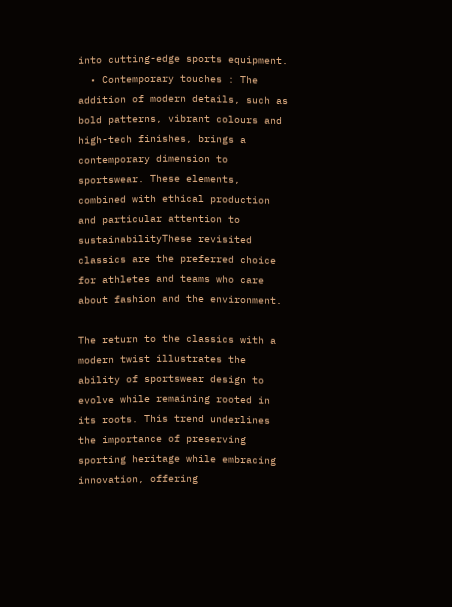into cutting-edge sports equipment.
  • Contemporary touches : The addition of modern details, such as bold patterns, vibrant colours and high-tech finishes, brings a contemporary dimension to sportswear. These elements, combined with ethical production and particular attention to sustainabilityThese revisited classics are the preferred choice for athletes and teams who care about fashion and the environment.

The return to the classics with a modern twist illustrates the ability of sportswear design to evolve while remaining rooted in its roots. This trend underlines the importance of preserving sporting heritage while embracing innovation, offering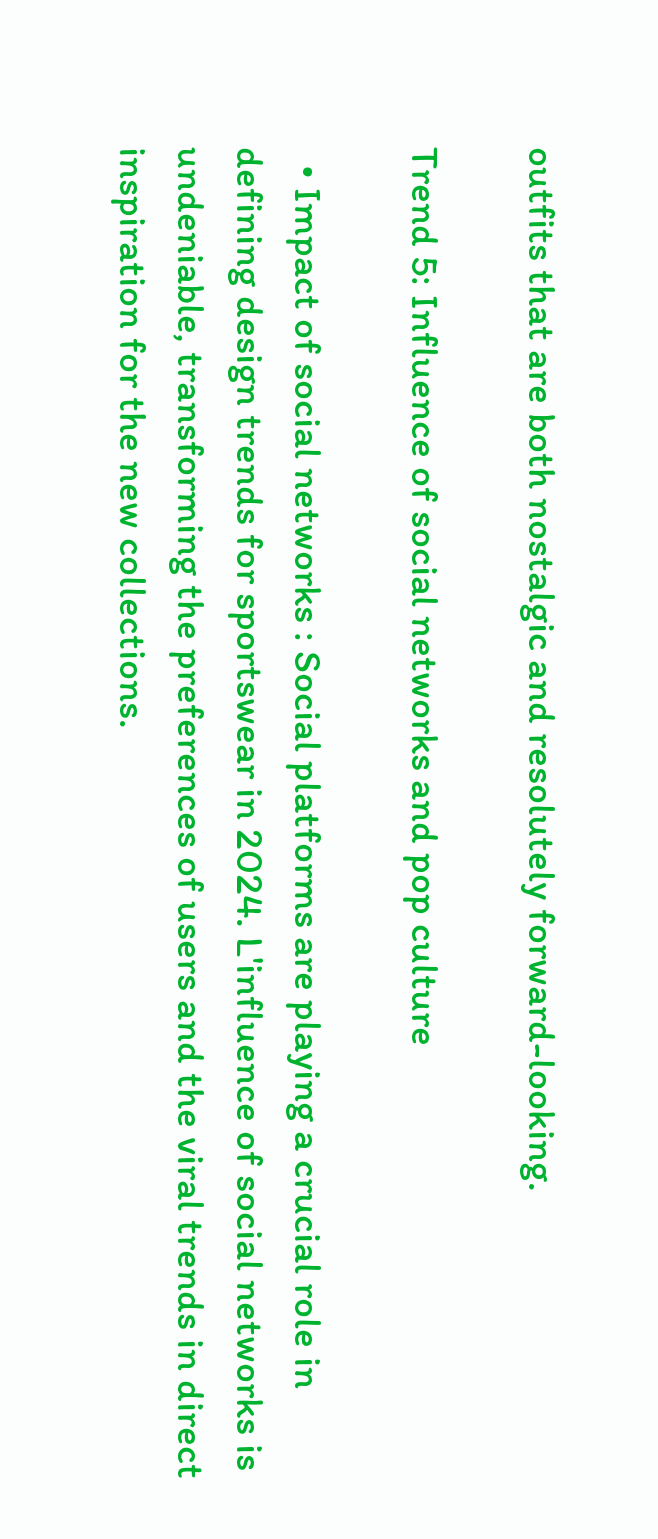outfits that are both nostalgic and resolutely forward-looking.

Trend 5: Influence of social networks and pop culture

  • Impact of social networks : Social platforms are playing a crucial role in defining design trends for sportswear in 2024. L'influence of social networks is undeniable, transforming the preferences of users and the viral trends in direct inspiration for the new collections.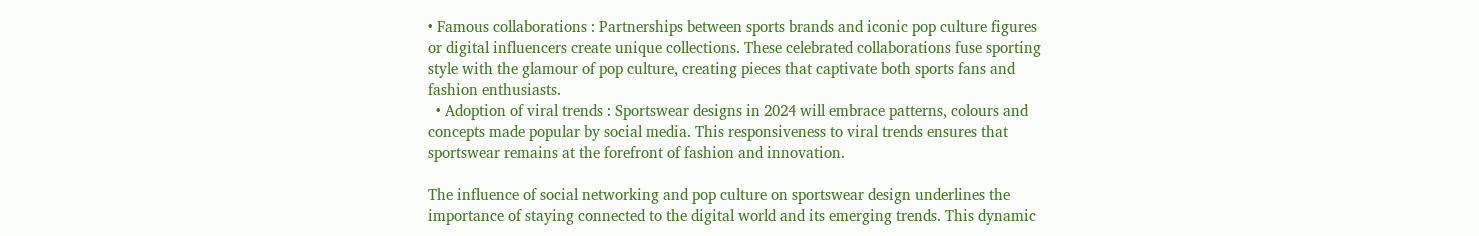• Famous collaborations : Partnerships between sports brands and iconic pop culture figures or digital influencers create unique collections. These celebrated collaborations fuse sporting style with the glamour of pop culture, creating pieces that captivate both sports fans and fashion enthusiasts.
  • Adoption of viral trends : Sportswear designs in 2024 will embrace patterns, colours and concepts made popular by social media. This responsiveness to viral trends ensures that sportswear remains at the forefront of fashion and innovation.

The influence of social networking and pop culture on sportswear design underlines the importance of staying connected to the digital world and its emerging trends. This dynamic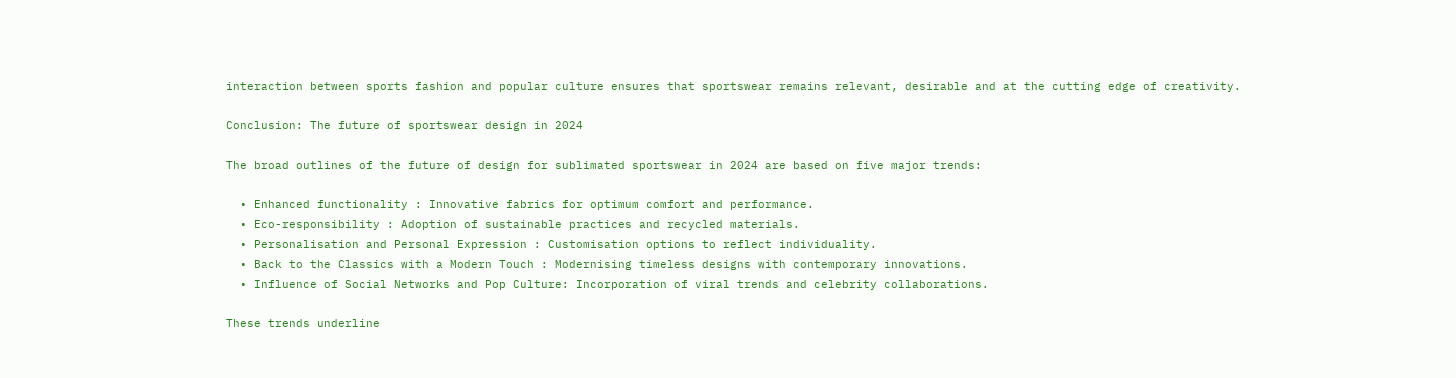interaction between sports fashion and popular culture ensures that sportswear remains relevant, desirable and at the cutting edge of creativity.

Conclusion: The future of sportswear design in 2024

The broad outlines of the future of design for sublimated sportswear in 2024 are based on five major trends:

  • Enhanced functionality : Innovative fabrics for optimum comfort and performance.
  • Eco-responsibility : Adoption of sustainable practices and recycled materials.
  • Personalisation and Personal Expression : Customisation options to reflect individuality.
  • Back to the Classics with a Modern Touch : Modernising timeless designs with contemporary innovations.
  • Influence of Social Networks and Pop Culture: Incorporation of viral trends and celebrity collaborations.

These trends underline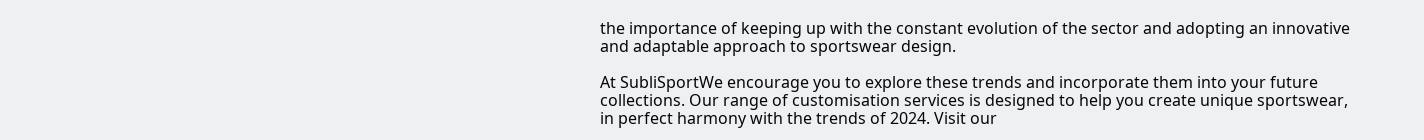the importance of keeping up with the constant evolution of the sector and adopting an innovative and adaptable approach to sportswear design.

At SubliSportWe encourage you to explore these trends and incorporate them into your future collections. Our range of customisation services is designed to help you create unique sportswear, in perfect harmony with the trends of 2024. Visit our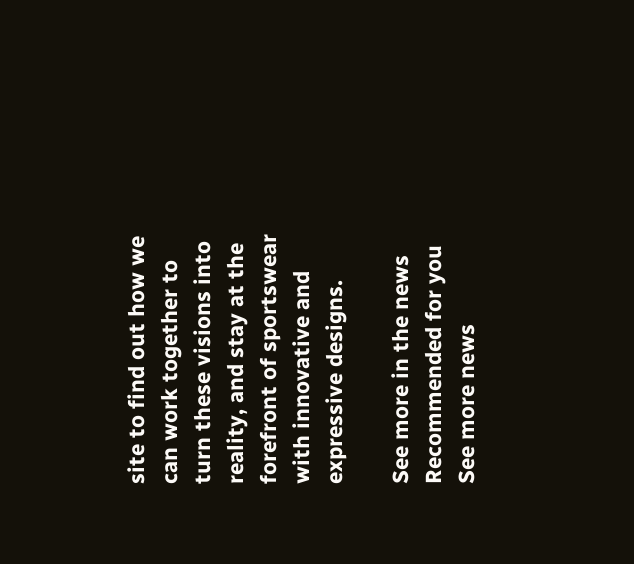site to find out how we can work together to turn these visions into reality, and stay at the forefront of sportswear with innovative and expressive designs.

See more in the news
Recommended for you
See more news